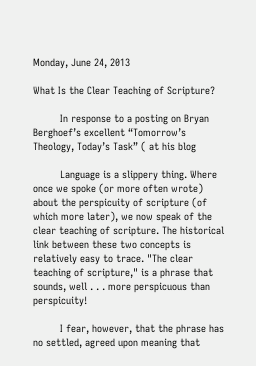Monday, June 24, 2013

What Is the Clear Teaching of Scripture?

         In response to a posting on Bryan Berghoef’s excellent “Tomorrow’s Theology, Today’s Task” ( at his blog

         Language is a slippery thing. Where once we spoke (or more often wrote) about the perspicuity of scripture (of which more later), we now speak of the clear teaching of scripture. The historical link between these two concepts is relatively easy to trace. "The clear teaching of scripture," is a phrase that sounds, well . . . more perspicuous than perspicuity!

         I fear, however, that the phrase has no settled, agreed upon meaning that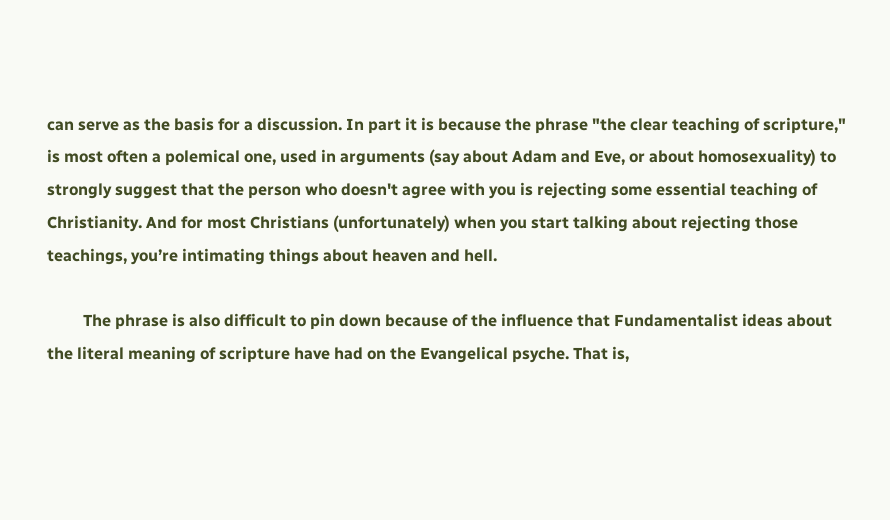can serve as the basis for a discussion. In part it is because the phrase "the clear teaching of scripture," is most often a polemical one, used in arguments (say about Adam and Eve, or about homosexuality) to strongly suggest that the person who doesn't agree with you is rejecting some essential teaching of Christianity. And for most Christians (unfortunately) when you start talking about rejecting those teachings, you’re intimating things about heaven and hell.

         The phrase is also difficult to pin down because of the influence that Fundamentalist ideas about the literal meaning of scripture have had on the Evangelical psyche. That is,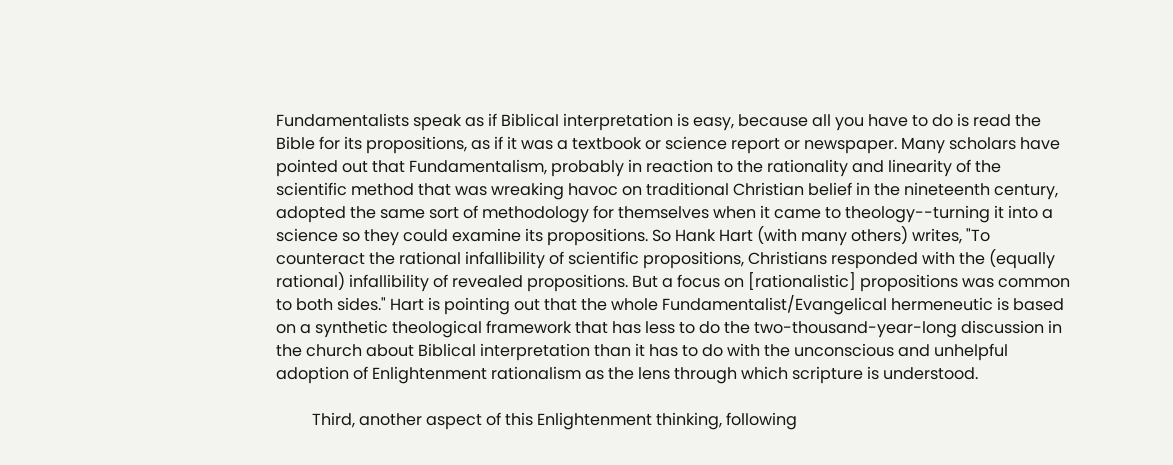Fundamentalists speak as if Biblical interpretation is easy, because all you have to do is read the Bible for its propositions, as if it was a textbook or science report or newspaper. Many scholars have pointed out that Fundamentalism, probably in reaction to the rationality and linearity of the scientific method that was wreaking havoc on traditional Christian belief in the nineteenth century, adopted the same sort of methodology for themselves when it came to theology--turning it into a science so they could examine its propositions. So Hank Hart (with many others) writes, "To counteract the rational infallibility of scientific propositions, Christians responded with the (equally rational) infallibility of revealed propositions. But a focus on [rationalistic] propositions was common to both sides." Hart is pointing out that the whole Fundamentalist/Evangelical hermeneutic is based on a synthetic theological framework that has less to do the two-thousand-year-long discussion in the church about Biblical interpretation than it has to do with the unconscious and unhelpful adoption of Enlightenment rationalism as the lens through which scripture is understood.

         Third, another aspect of this Enlightenment thinking, following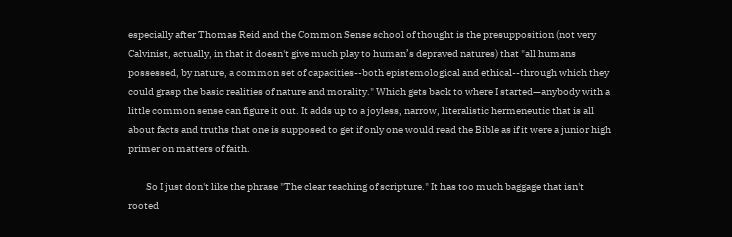especially after Thomas Reid and the Common Sense school of thought is the presupposition (not very Calvinist, actually, in that it doesn't give much play to human’s depraved natures) that "all humans possessed, by nature, a common set of capacities--both epistemological and ethical--through which they could grasp the basic realities of nature and morality." Which gets back to where I started—anybody with a little common sense can figure it out. It adds up to a joyless, narrow, literalistic hermeneutic that is all about facts and truths that one is supposed to get if only one would read the Bible as if it were a junior high primer on matters of faith.

         So I just don't like the phrase "The clear teaching of scripture." It has too much baggage that isn't rooted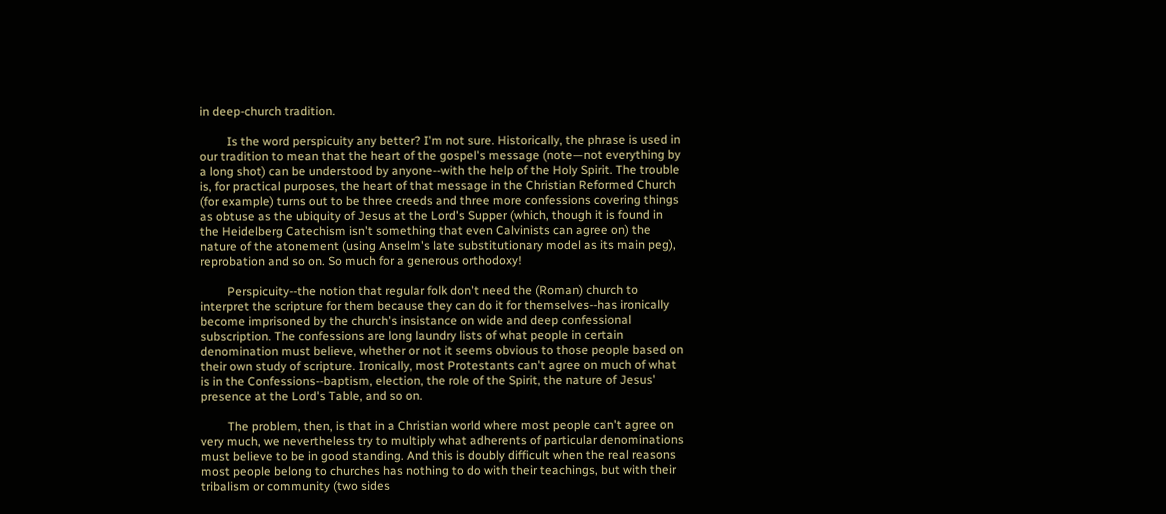in deep-church tradition.

         Is the word perspicuity any better? I'm not sure. Historically, the phrase is used in our tradition to mean that the heart of the gospel's message (note—not everything by a long shot) can be understood by anyone--with the help of the Holy Spirit. The trouble is, for practical purposes, the heart of that message in the Christian Reformed Church (for example) turns out to be three creeds and three more confessions covering things as obtuse as the ubiquity of Jesus at the Lord's Supper (which, though it is found in the Heidelberg Catechism isn't something that even Calvinists can agree on) the nature of the atonement (using Anselm's late substitutionary model as its main peg), reprobation and so on. So much for a generous orthodoxy!

         Perspicuity--the notion that regular folk don't need the (Roman) church to interpret the scripture for them because they can do it for themselves--has ironically become imprisoned by the church's insistance on wide and deep confessional subscription. The confessions are long laundry lists of what people in certain denomination must believe, whether or not it seems obvious to those people based on their own study of scripture. Ironically, most Protestants can't agree on much of what is in the Confessions--baptism, election, the role of the Spirit, the nature of Jesus' presence at the Lord's Table, and so on.

         The problem, then, is that in a Christian world where most people can't agree on very much, we nevertheless try to multiply what adherents of particular denominations must believe to be in good standing. And this is doubly difficult when the real reasons most people belong to churches has nothing to do with their teachings, but with their tribalism or community (two sides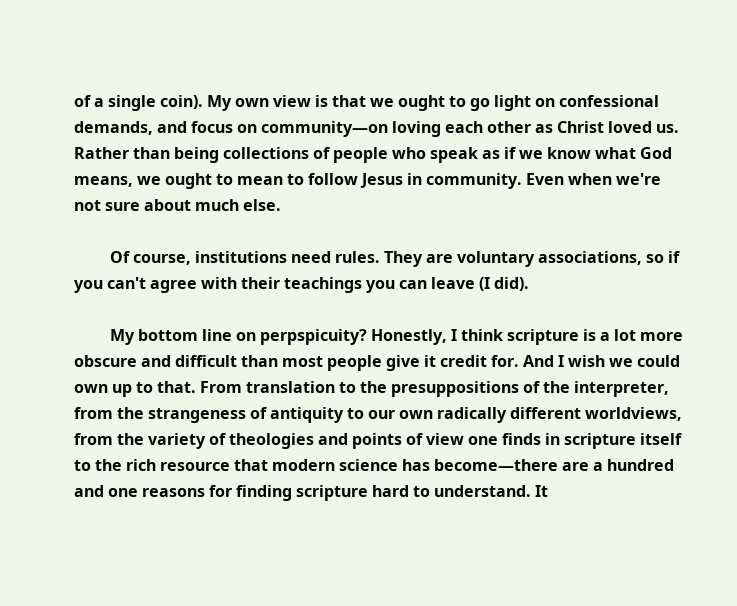of a single coin). My own view is that we ought to go light on confessional demands, and focus on community—on loving each other as Christ loved us. Rather than being collections of people who speak as if we know what God means, we ought to mean to follow Jesus in community. Even when we're not sure about much else.

         Of course, institutions need rules. They are voluntary associations, so if you can't agree with their teachings you can leave (I did).

         My bottom line on perpspicuity? Honestly, I think scripture is a lot more obscure and difficult than most people give it credit for. And I wish we could own up to that. From translation to the presuppositions of the interpreter, from the strangeness of antiquity to our own radically different worldviews, from the variety of theologies and points of view one finds in scripture itself to the rich resource that modern science has become—there are a hundred and one reasons for finding scripture hard to understand. It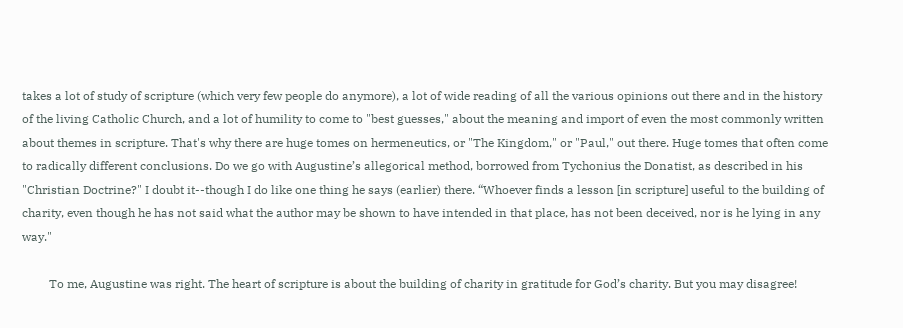takes a lot of study of scripture (which very few people do anymore), a lot of wide reading of all the various opinions out there and in the history of the living Catholic Church, and a lot of humility to come to "best guesses," about the meaning and import of even the most commonly written about themes in scripture. That's why there are huge tomes on hermeneutics, or "The Kingdom," or "Paul," out there. Huge tomes that often come to radically different conclusions. Do we go with Augustine’s allegorical method, borrowed from Tychonius the Donatist, as described in his "Christian Doctrine?" I doubt it--though I do like one thing he says (earlier) there. “Whoever finds a lesson [in scripture] useful to the building of charity, even though he has not said what the author may be shown to have intended in that place, has not been deceived, nor is he lying in any way."

         To me, Augustine was right. The heart of scripture is about the building of charity in gratitude for God’s charity. But you may disagree!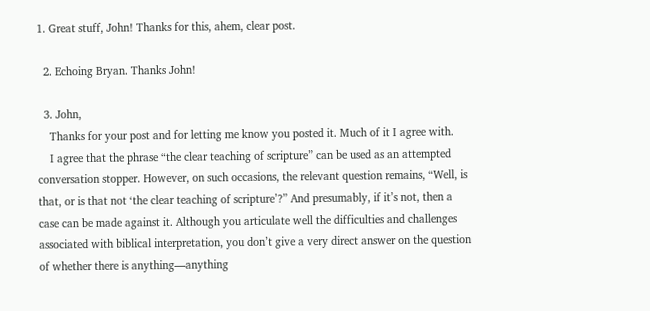1. Great stuff, John! Thanks for this, ahem, clear post.

  2. Echoing Bryan. Thanks John!

  3. John,
    Thanks for your post and for letting me know you posted it. Much of it I agree with.
    I agree that the phrase “the clear teaching of scripture” can be used as an attempted conversation stopper. However, on such occasions, the relevant question remains, “Well, is that, or is that not ‘the clear teaching of scripture’?” And presumably, if it’s not, then a case can be made against it. Although you articulate well the difficulties and challenges associated with biblical interpretation, you don’t give a very direct answer on the question of whether there is anything—anything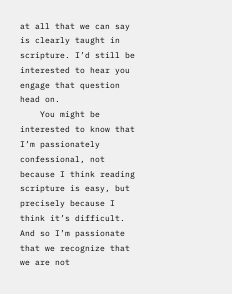at all that we can say is clearly taught in scripture. I’d still be interested to hear you engage that question head on.
    You might be interested to know that I’m passionately confessional, not because I think reading scripture is easy, but precisely because I think it’s difficult. And so I’m passionate that we recognize that we are not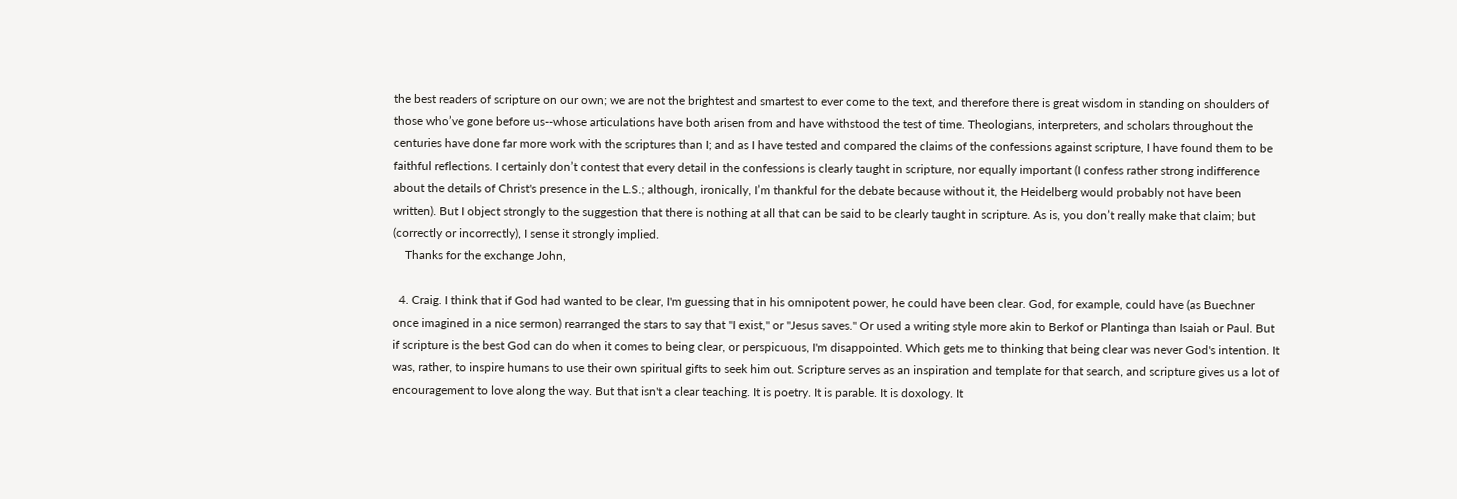the best readers of scripture on our own; we are not the brightest and smartest to ever come to the text, and therefore there is great wisdom in standing on shoulders of those who’ve gone before us--whose articulations have both arisen from and have withstood the test of time. Theologians, interpreters, and scholars throughout the centuries have done far more work with the scriptures than I; and as I have tested and compared the claims of the confessions against scripture, I have found them to be faithful reflections. I certainly don’t contest that every detail in the confessions is clearly taught in scripture, nor equally important (I confess rather strong indifference about the details of Christ's presence in the L.S.; although, ironically, I’m thankful for the debate because without it, the Heidelberg would probably not have been written). But I object strongly to the suggestion that there is nothing at all that can be said to be clearly taught in scripture. As is, you don’t really make that claim; but (correctly or incorrectly), I sense it strongly implied.
    Thanks for the exchange John,

  4. Craig. I think that if God had wanted to be clear, I'm guessing that in his omnipotent power, he could have been clear. God, for example, could have (as Buechner once imagined in a nice sermon) rearranged the stars to say that "I exist," or "Jesus saves." Or used a writing style more akin to Berkof or Plantinga than Isaiah or Paul. But if scripture is the best God can do when it comes to being clear, or perspicuous, I'm disappointed. Which gets me to thinking that being clear was never God's intention. It was, rather, to inspire humans to use their own spiritual gifts to seek him out. Scripture serves as an inspiration and template for that search, and scripture gives us a lot of encouragement to love along the way. But that isn't a clear teaching. It is poetry. It is parable. It is doxology. It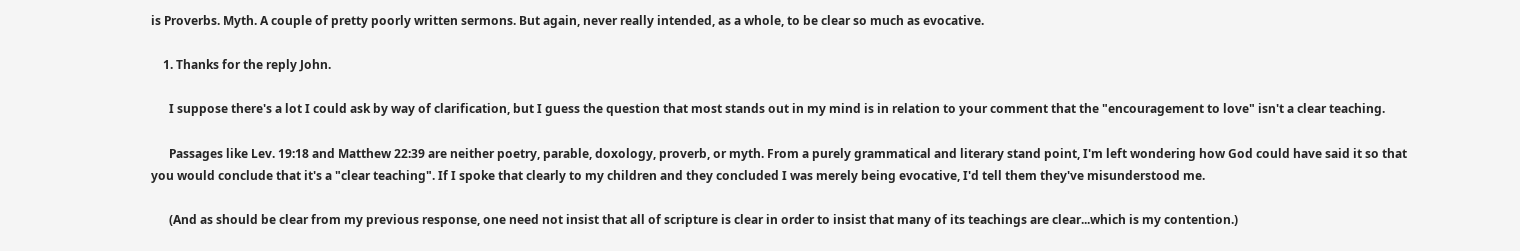is Proverbs. Myth. A couple of pretty poorly written sermons. But again, never really intended, as a whole, to be clear so much as evocative.

    1. Thanks for the reply John.

      I suppose there's a lot I could ask by way of clarification, but I guess the question that most stands out in my mind is in relation to your comment that the "encouragement to love" isn't a clear teaching.

      Passages like Lev. 19:18 and Matthew 22:39 are neither poetry, parable, doxology, proverb, or myth. From a purely grammatical and literary stand point, I'm left wondering how God could have said it so that you would conclude that it's a "clear teaching". If I spoke that clearly to my children and they concluded I was merely being evocative, I'd tell them they've misunderstood me.

      (And as should be clear from my previous response, one need not insist that all of scripture is clear in order to insist that many of its teachings are clear...which is my contention.)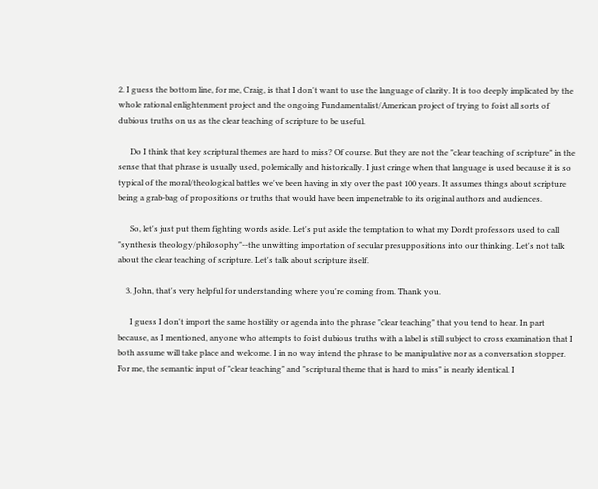2. I guess the bottom line, for me, Craig, is that I don't want to use the language of clarity. It is too deeply implicated by the whole rational enlightenment project and the ongoing Fundamentalist/American project of trying to foist all sorts of dubious truths on us as the clear teaching of scripture to be useful.

      Do I think that key scriptural themes are hard to miss? Of course. But they are not the "clear teaching of scripture" in the sense that that phrase is usually used, polemically and historically. I just cringe when that language is used because it is so typical of the moral/theological battles we've been having in xty over the past 100 years. It assumes things about scripture being a grab-bag of propositions or truths that would have been impenetrable to its original authors and audiences.

      So, let's just put them fighting words aside. Let's put aside the temptation to what my Dordt professors used to call "synthesis theology/philosophy"--the unwitting importation of secular presuppositions into our thinking. Let's not talk about the clear teaching of scripture. Let's talk about scripture itself.

    3. John, that's very helpful for understanding where you're coming from. Thank you.

      I guess I don't import the same hostility or agenda into the phrase "clear teaching" that you tend to hear. In part because, as I mentioned, anyone who attempts to foist dubious truths with a label is still subject to cross examination that I both assume will take place and welcome. I in no way intend the phrase to be manipulative nor as a conversation stopper. For me, the semantic input of "clear teaching" and "scriptural theme that is hard to miss" is nearly identical. I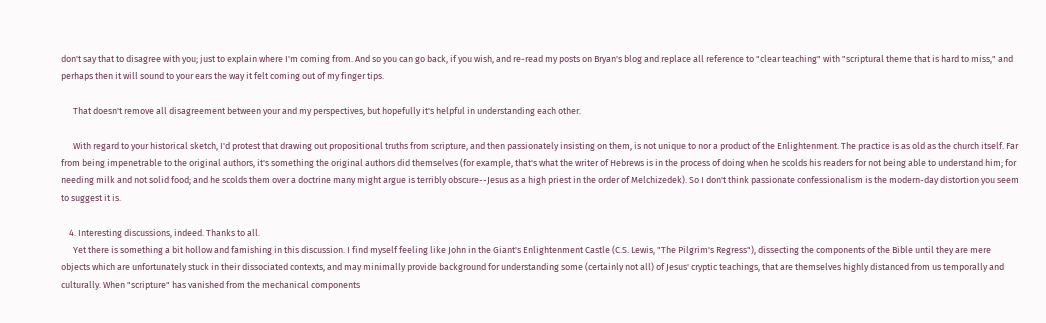don't say that to disagree with you; just to explain where I'm coming from. And so you can go back, if you wish, and re-read my posts on Bryan's blog and replace all reference to "clear teaching" with "scriptural theme that is hard to miss," and perhaps then it will sound to your ears the way it felt coming out of my finger tips.

      That doesn't remove all disagreement between your and my perspectives, but hopefully it's helpful in understanding each other.

      With regard to your historical sketch, I'd protest that drawing out propositional truths from scripture, and then passionately insisting on them, is not unique to nor a product of the Enlightenment. The practice is as old as the church itself. Far from being impenetrable to the original authors, it's something the original authors did themselves (for example, that's what the writer of Hebrews is in the process of doing when he scolds his readers for not being able to understand him; for needing milk and not solid food; and he scolds them over a doctrine many might argue is terribly obscure--Jesus as a high priest in the order of Melchizedek). So I don't think passionate confessionalism is the modern-day distortion you seem to suggest it is.

    4. Interesting discussions, indeed. Thanks to all.
      Yet there is something a bit hollow and famishing in this discussion. I find myself feeling like John in the Giant's Enlightenment Castle (C.S. Lewis, "The Pilgrim's Regress"), dissecting the components of the Bible until they are mere objects which are unfortunately stuck in their dissociated contexts, and may minimally provide background for understanding some (certainly not all) of Jesus' cryptic teachings, that are themselves highly distanced from us temporally and culturally. When "scripture" has vanished from the mechanical components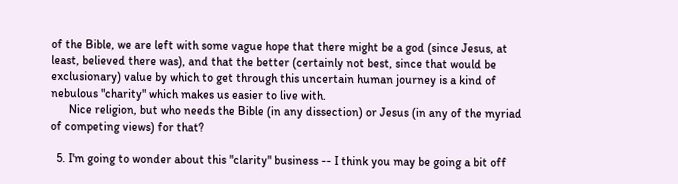of the Bible, we are left with some vague hope that there might be a god (since Jesus, at least, believed there was), and that the better (certainly not best, since that would be exclusionary) value by which to get through this uncertain human journey is a kind of nebulous "charity" which makes us easier to live with.
      Nice religion, but who needs the Bible (in any dissection) or Jesus (in any of the myriad of competing views) for that?

  5. I'm going to wonder about this "clarity" business -- I think you may be going a bit off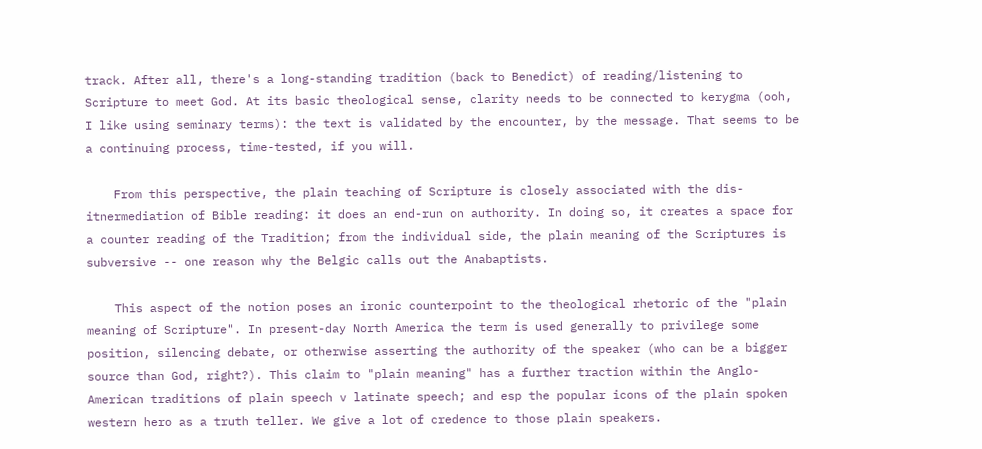track. After all, there's a long-standing tradition (back to Benedict) of reading/listening to Scripture to meet God. At its basic theological sense, clarity needs to be connected to kerygma (ooh, I like using seminary terms): the text is validated by the encounter, by the message. That seems to be a continuing process, time-tested, if you will.

    From this perspective, the plain teaching of Scripture is closely associated with the dis-itnermediation of Bible reading: it does an end-run on authority. In doing so, it creates a space for a counter reading of the Tradition; from the individual side, the plain meaning of the Scriptures is subversive -- one reason why the Belgic calls out the Anabaptists.

    This aspect of the notion poses an ironic counterpoint to the theological rhetoric of the "plain meaning of Scripture". In present-day North America the term is used generally to privilege some position, silencing debate, or otherwise asserting the authority of the speaker (who can be a bigger source than God, right?). This claim to "plain meaning" has a further traction within the Anglo-American traditions of plain speech v latinate speech; and esp the popular icons of the plain spoken western hero as a truth teller. We give a lot of credence to those plain speakers.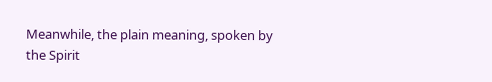Meanwhile, the plain meaning, spoken by the Spirit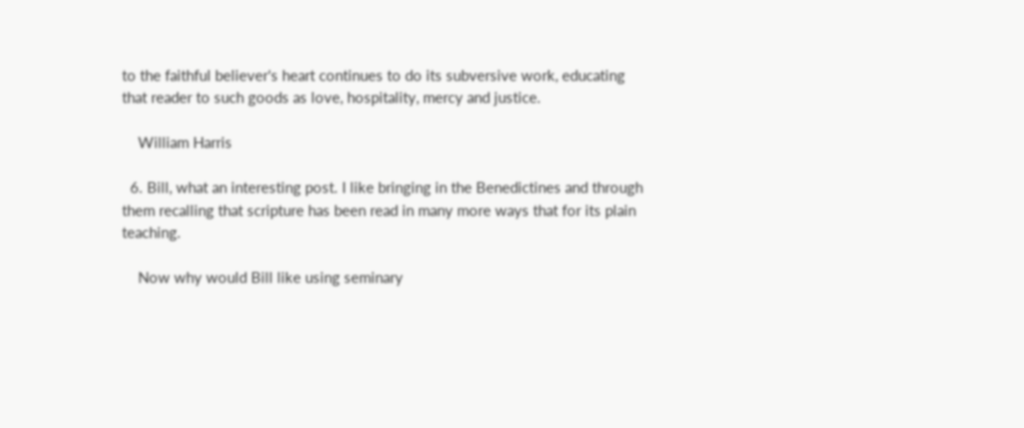to the faithful believer's heart continues to do its subversive work, educating that reader to such goods as love, hospitality, mercy and justice.

    William Harris

  6. Bill, what an interesting post. I like bringing in the Benedictines and through them recalling that scripture has been read in many more ways that for its plain teaching.

    Now why would Bill like using seminary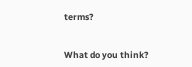terms?


What do you think?